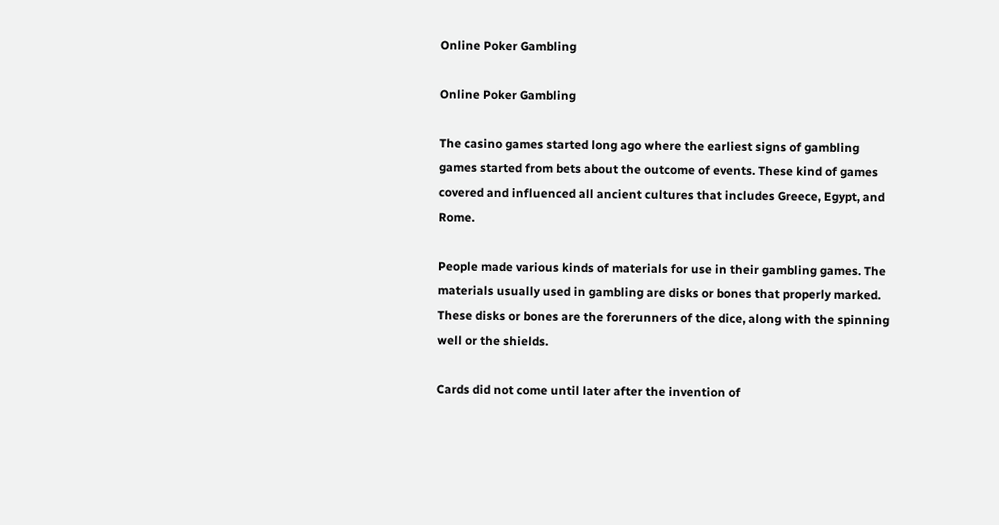Online Poker Gambling

Online Poker Gambling

The casino games started long ago where the earliest signs of gambling games started from bets about the outcome of events. These kind of games covered and influenced all ancient cultures that includes Greece, Egypt, and Rome.

People made various kinds of materials for use in their gambling games. The materials usually used in gambling are disks or bones that properly marked. These disks or bones are the forerunners of the dice, along with the spinning well or the shields.

Cards did not come until later after the invention of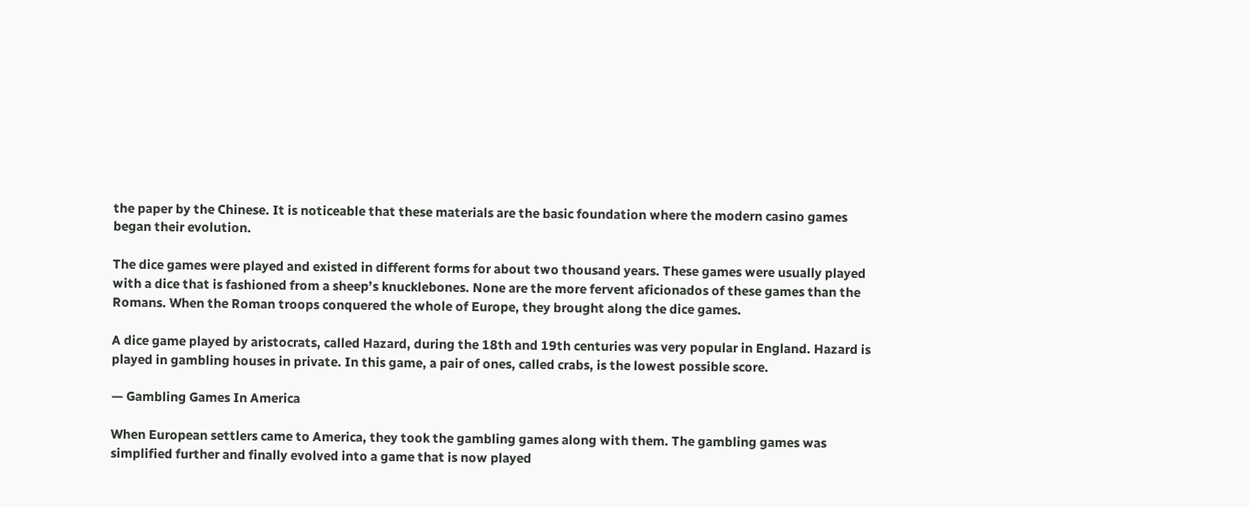the paper by the Chinese. It is noticeable that these materials are the basic foundation where the modern casino games began their evolution.

The dice games were played and existed in different forms for about two thousand years. These games were usually played with a dice that is fashioned from a sheep’s knucklebones. None are the more fervent aficionados of these games than the Romans. When the Roman troops conquered the whole of Europe, they brought along the dice games.

A dice game played by aristocrats, called Hazard, during the 18th and 19th centuries was very popular in England. Hazard is played in gambling houses in private. In this game, a pair of ones, called crabs, is the lowest possible score.

— Gambling Games In America

When European settlers came to America, they took the gambling games along with them. The gambling games was simplified further and finally evolved into a game that is now played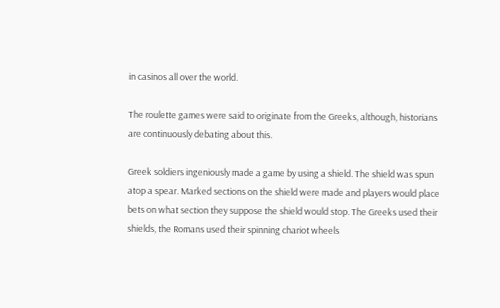in casinos all over the world.

The roulette games were said to originate from the Greeks, although, historians are continuously debating about this.

Greek soldiers ingeniously made a game by using a shield. The shield was spun atop a spear. Marked sections on the shield were made and players would place bets on what section they suppose the shield would stop. The Greeks used their shields, the Romans used their spinning chariot wheels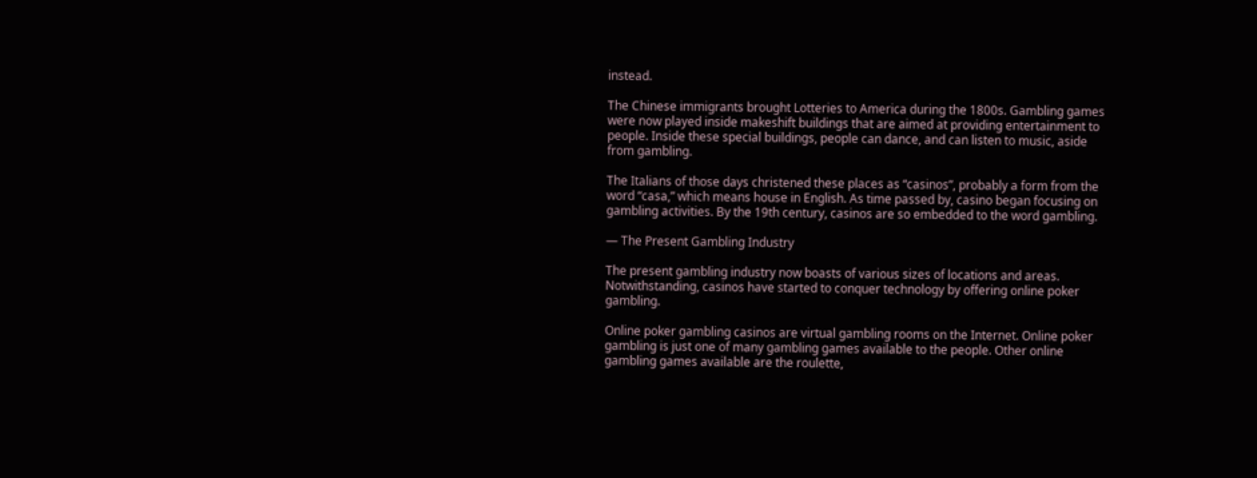instead.

The Chinese immigrants brought Lotteries to America during the 1800s. Gambling games were now played inside makeshift buildings that are aimed at providing entertainment to people. Inside these special buildings, people can dance, and can listen to music, aside from gambling.

The Italians of those days christened these places as “casinos”, probably a form from the word “casa,” which means house in English. As time passed by, casino began focusing on gambling activities. By the 19th century, casinos are so embedded to the word gambling.

— The Present Gambling Industry

The present gambling industry now boasts of various sizes of locations and areas. Notwithstanding, casinos have started to conquer technology by offering online poker gambling.

Online poker gambling casinos are virtual gambling rooms on the Internet. Online poker gambling is just one of many gambling games available to the people. Other online gambling games available are the roulette,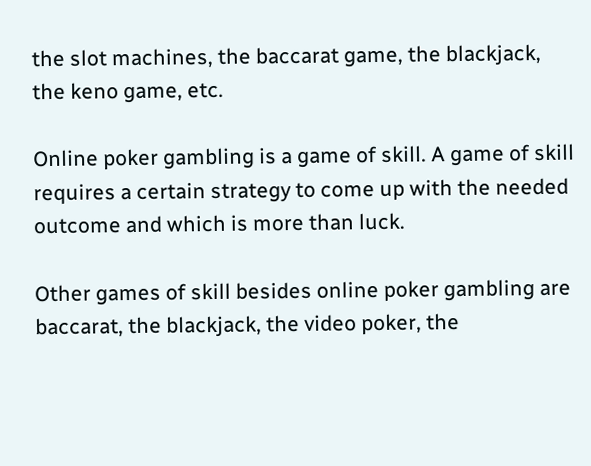the slot machines, the baccarat game, the blackjack, the keno game, etc.

Online poker gambling is a game of skill. A game of skill requires a certain strategy to come up with the needed outcome and which is more than luck.

Other games of skill besides online poker gambling are baccarat, the blackjack, the video poker, the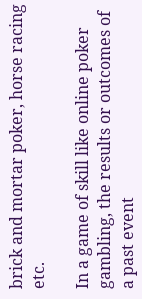brick and mortar poker, horse racing etc.

In a game of skill like online poker gambling, the results or outcomes of a past event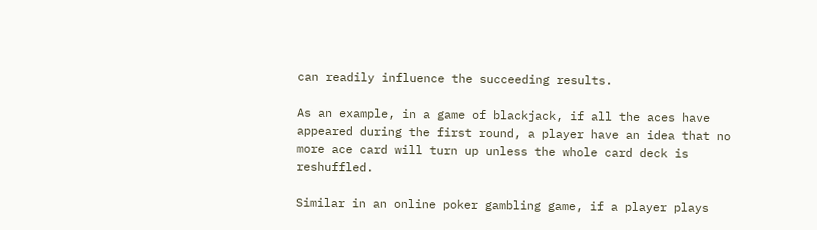can readily influence the succeeding results.

As an example, in a game of blackjack, if all the aces have appeared during the first round, a player have an idea that no more ace card will turn up unless the whole card deck is reshuffled.

Similar in an online poker gambling game, if a player plays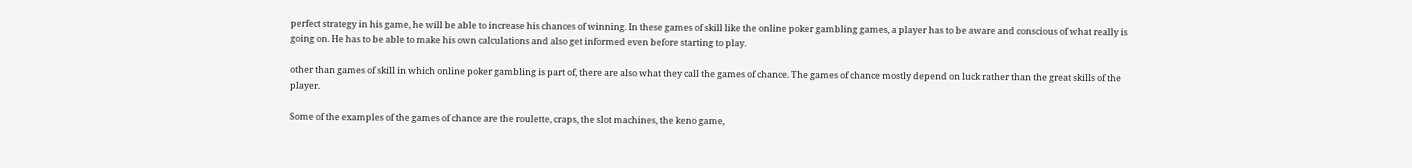perfect strategy in his game, he will be able to increase his chances of winning. In these games of skill like the online poker gambling games, a player has to be aware and conscious of what really is going on. He has to be able to make his own calculations and also get informed even before starting to play.

other than games of skill in which online poker gambling is part of, there are also what they call the games of chance. The games of chance mostly depend on luck rather than the great skills of the player.

Some of the examples of the games of chance are the roulette, craps, the slot machines, the keno game,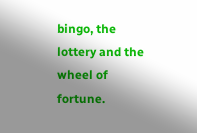bingo, the lottery and the wheel of fortune.